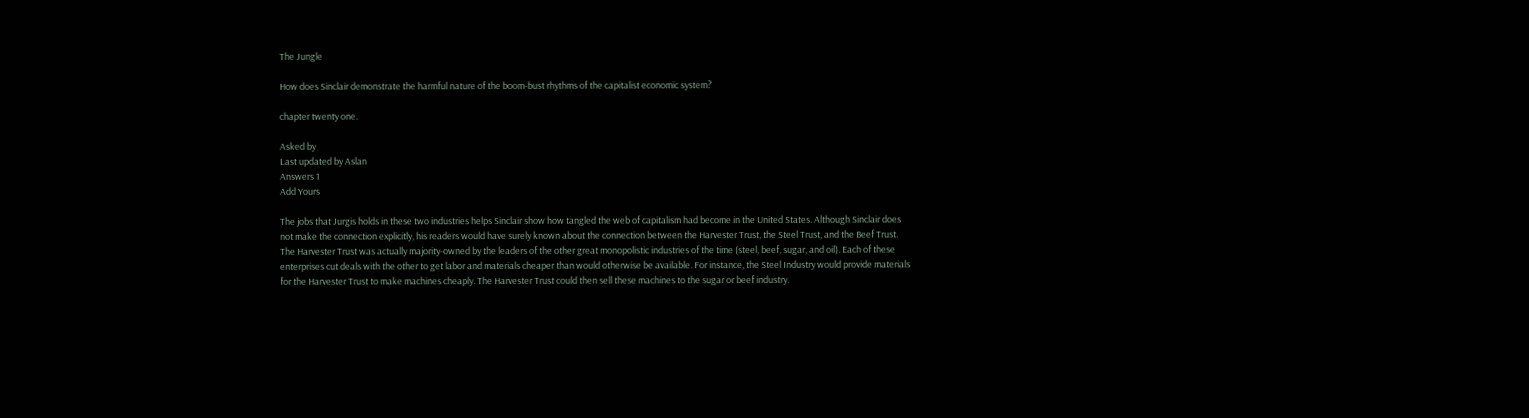The Jungle

How does Sinclair demonstrate the harmful nature of the boom-bust rhythms of the capitalist economic system?

chapter twenty one.

Asked by
Last updated by Aslan
Answers 1
Add Yours

The jobs that Jurgis holds in these two industries helps Sinclair show how tangled the web of capitalism had become in the United States. Although Sinclair does not make the connection explicitly, his readers would have surely known about the connection between the Harvester Trust, the Steel Trust, and the Beef Trust. The Harvester Trust was actually majority-owned by the leaders of the other great monopolistic industries of the time (steel, beef, sugar, and oil). Each of these enterprises cut deals with the other to get labor and materials cheaper than would otherwise be available. For instance, the Steel Industry would provide materials for the Harvester Trust to make machines cheaply. The Harvester Trust could then sell these machines to the sugar or beef industry.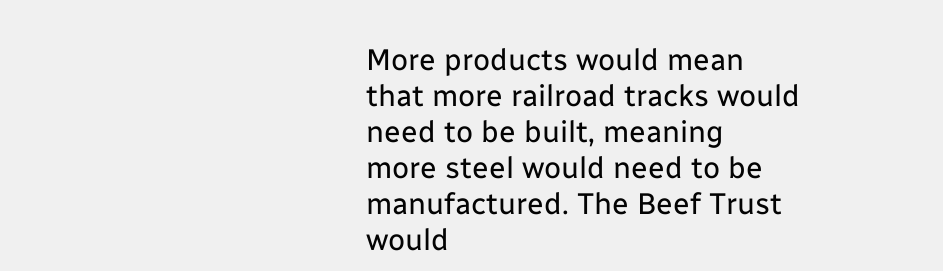More products would mean that more railroad tracks would need to be built, meaning more steel would need to be manufactured. The Beef Trust would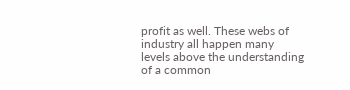profit as well. These webs of industry all happen many levels above the understanding of a common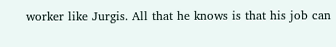worker like Jurgis. All that he knows is that his job can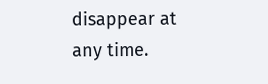disappear at any time.